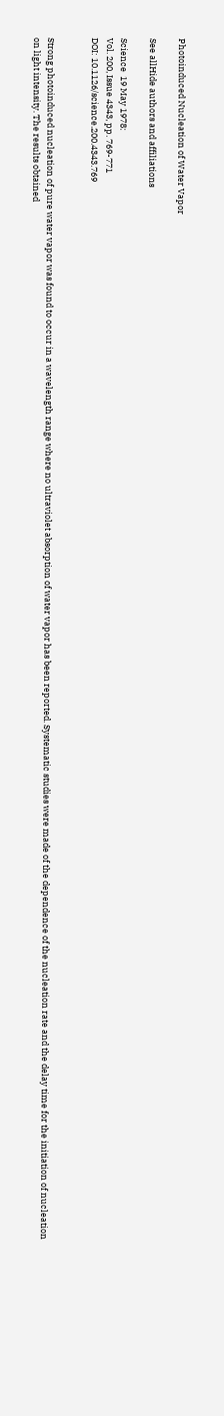Photoinduced Nucleation of Water Vapor

See allHide authors and affiliations

Science  19 May 1978:
Vol. 200, Issue 4343, pp. 769-771
DOI: 10.1126/science.200.4343.769


Strong photoinduced nucleation of pure water vapor was found to occur in a wavelength range where no ultraviolet absorption of water vapor has been reported. Systematic studies were made of the dependence of the nucleation rate and the delay time for the initiation of nucleation on light intensity. The results obtained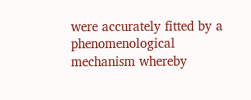were accurately fitted by a phenomenological mechanism whereby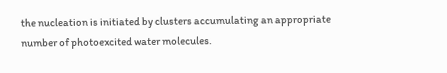the nucleation is initiated by clusters accumulating an appropriate number of photoexcited water molecules.